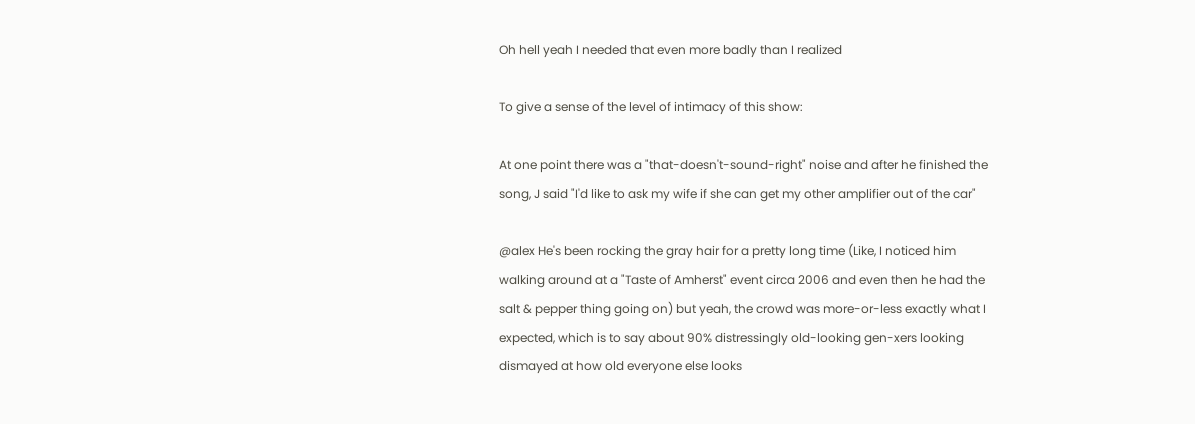Oh hell yeah I needed that even more badly than I realized

To give a sense of the level of intimacy of this show:

At one point there was a "that-doesn't-sound-right" noise and after he finished the song, J said "I'd like to ask my wife if she can get my other amplifier out of the car"

@alex He's been rocking the gray hair for a pretty long time (Like, I noticed him walking around at a "Taste of Amherst" event circa 2006 and even then he had the salt & pepper thing going on) but yeah, the crowd was more-or-less exactly what I expected, which is to say about 90% distressingly old-looking gen-xers looking dismayed at how old everyone else looks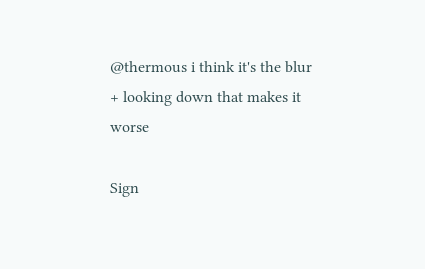@thermous i think it's the blur + looking down that makes it worse

Sign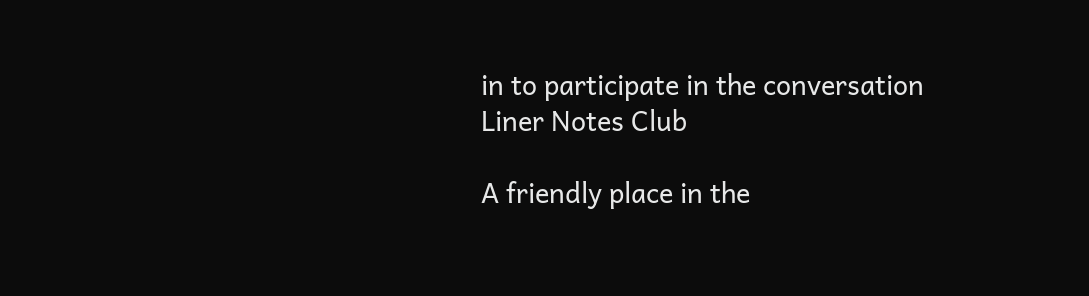in to participate in the conversation
Liner Notes Club

A friendly place in the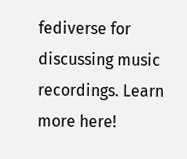fediverse for discussing music recordings. Learn more here!